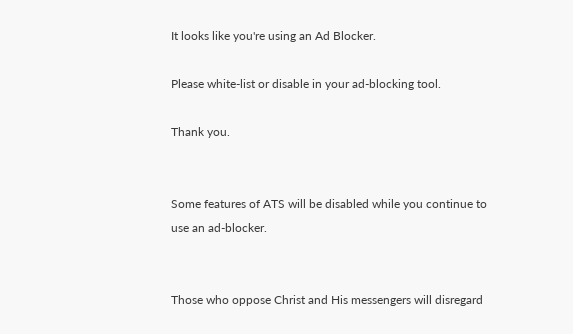It looks like you're using an Ad Blocker.

Please white-list or disable in your ad-blocking tool.

Thank you.


Some features of ATS will be disabled while you continue to use an ad-blocker.


Those who oppose Christ and His messengers will disregard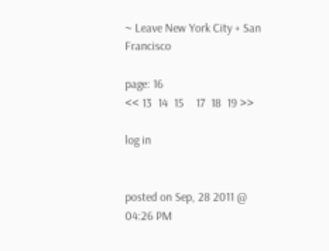~ Leave New York City + San Francisco

page: 16
<< 13  14  15    17  18  19 >>

log in


posted on Sep, 28 2011 @ 04:26 PM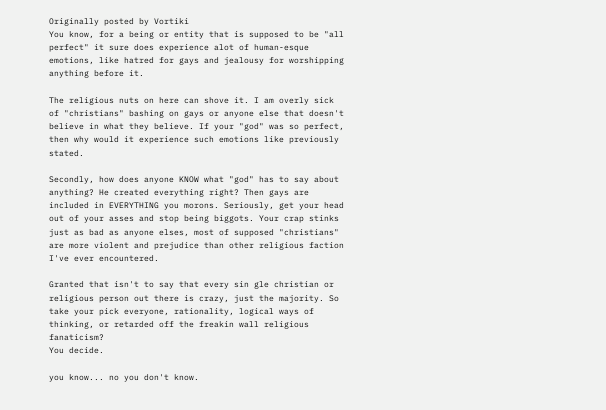Originally posted by Vortiki
You know, for a being or entity that is supposed to be "all perfect" it sure does experience alot of human-esque emotions, like hatred for gays and jealousy for worshipping anything before it.

The religious nuts on here can shove it. I am overly sick of "christians" bashing on gays or anyone else that doesn't believe in what they believe. If your "god" was so perfect, then why would it experience such emotions like previously stated.

Secondly, how does anyone KNOW what "god" has to say about anything? He created everything right? Then gays are included in EVERYTHING you morons. Seriously, get your head out of your asses and stop being biggots. Your crap stinks just as bad as anyone elses, most of supposed "christians" are more violent and prejudice than other religious faction I've ever encountered.

Granted that isn't to say that every sin gle christian or religious person out there is crazy, just the majority. So take your pick everyone, rationality, logical ways of thinking, or retarded off the freakin wall religious fanaticism?
You decide.

you know... no you don't know.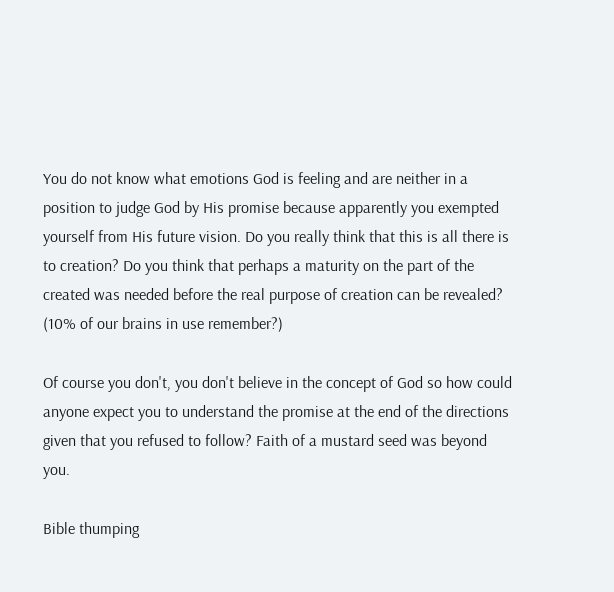You do not know what emotions God is feeling and are neither in a position to judge God by His promise because apparently you exempted yourself from His future vision. Do you really think that this is all there is to creation? Do you think that perhaps a maturity on the part of the created was needed before the real purpose of creation can be revealed? (10% of our brains in use remember?)

Of course you don't, you don't believe in the concept of God so how could anyone expect you to understand the promise at the end of the directions given that you refused to follow? Faith of a mustard seed was beyond you.

Bible thumping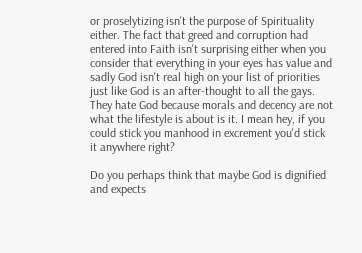or proselytizing isn't the purpose of Spirituality either. The fact that greed and corruption had entered into Faith isn't surprising either when you consider that everything in your eyes has value and sadly God isn't real high on your list of priorities just like God is an after-thought to all the gays. They hate God because morals and decency are not what the lifestyle is about is it. I mean hey, if you could stick you manhood in excrement you'd stick it anywhere right?

Do you perhaps think that maybe God is dignified and expects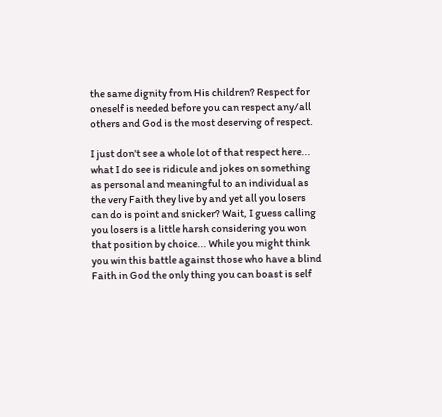the same dignity from His children? Respect for oneself is needed before you can respect any/all others and God is the most deserving of respect.

I just don't see a whole lot of that respect here... what I do see is ridicule and jokes on something as personal and meaningful to an individual as the very Faith they live by and yet all you losers can do is point and snicker? Wait, I guess calling you losers is a little harsh considering you won that position by choice... While you might think you win this battle against those who have a blind Faith in God the only thing you can boast is self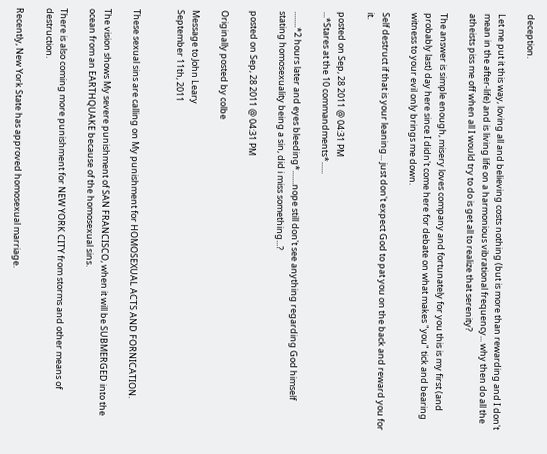deception.

Let me put it this way, loving all and believing costs nothing (but is more than rewarding and I don't mean in the after-life) and is living life on a harmonious vibrational frequency... why then do all the atheists piss me off when all I would try to do is get all to realize that serenity?

The answer is simple enough, misery loves company and fortunately for you this is my first (and probably last) day here since I didn't come here for debate on what makes "you" tick and bearing witness to your evil only brings me down.

Self destruct if that is your leaning... just don't expect God to pat you on the back and reward you for it.

posted on Sep, 28 2011 @ 04:31 PM
...*Stares at the 10 commandments*......

........*2 hours later and eyes bleeding*.......nope still don't see anything regarding God himself stating homosexuality being a sin, did i miss something...?

posted on Sep, 28 2011 @ 04:31 PM

Originally posted by colbe

Message to John Leary
September 11th, 2011


These sexual sins are calling on My punishment for HOMOSEXUAL ACTS AND FORNICATION.

The vision shows My severe punishment of SAN FRANCISCO, when it will be SUBMERGED into the ocean from an EARTHQUAKE because of the homosexual sins.

There is also coming more punishment for NEW YORK CITY from storms and other means of destruction.

Recently, New York State has approved homosexual marriage.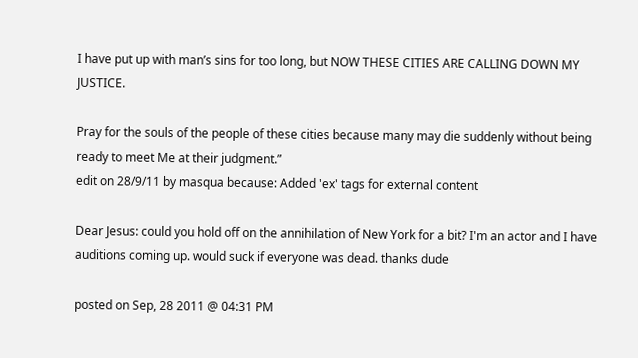I have put up with man’s sins for too long, but NOW THESE CITIES ARE CALLING DOWN MY JUSTICE.

Pray for the souls of the people of these cities because many may die suddenly without being ready to meet Me at their judgment.”
edit on 28/9/11 by masqua because: Added 'ex' tags for external content

Dear Jesus: could you hold off on the annihilation of New York for a bit? I'm an actor and I have auditions coming up. would suck if everyone was dead. thanks dude

posted on Sep, 28 2011 @ 04:31 PM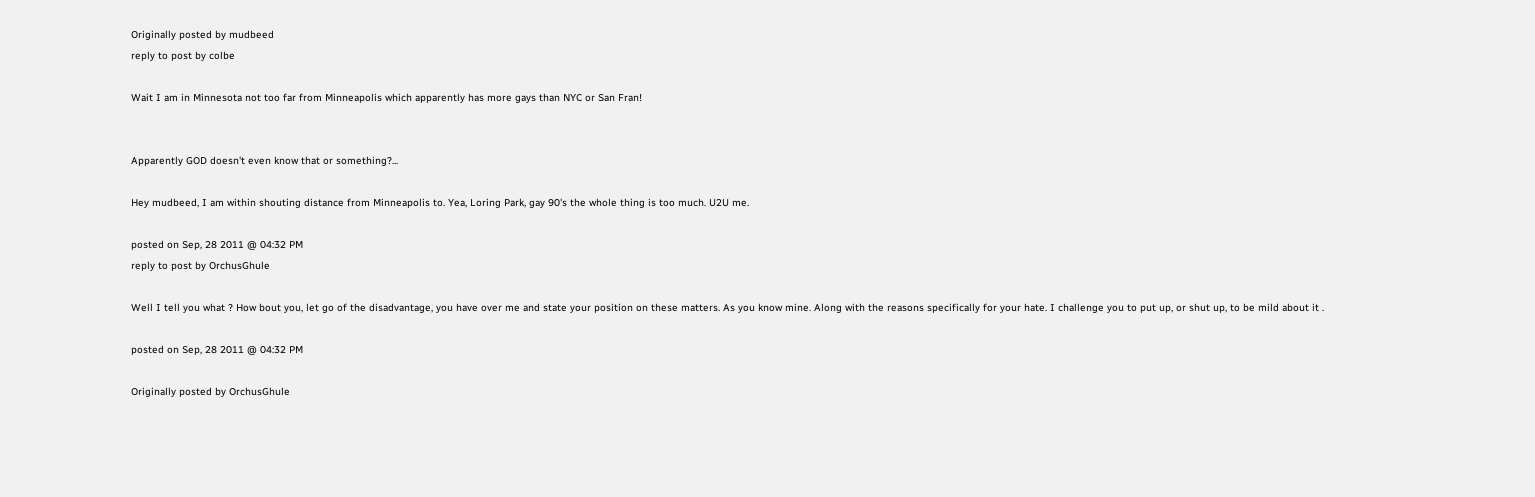Originally posted by mudbeed
reply to post by colbe

Wait I am in Minnesota not too far from Minneapolis which apparently has more gays than NYC or San Fran!


Apparently GOD doesn't even know that or something?...

Hey mudbeed, I am within shouting distance from Minneapolis to. Yea, Loring Park, gay 90's the whole thing is too much. U2U me.

posted on Sep, 28 2011 @ 04:32 PM
reply to post by OrchusGhule

Well I tell you what ? How bout you, let go of the disadvantage, you have over me and state your position on these matters. As you know mine. Along with the reasons specifically for your hate. I challenge you to put up, or shut up, to be mild about it .

posted on Sep, 28 2011 @ 04:32 PM

Originally posted by OrchusGhule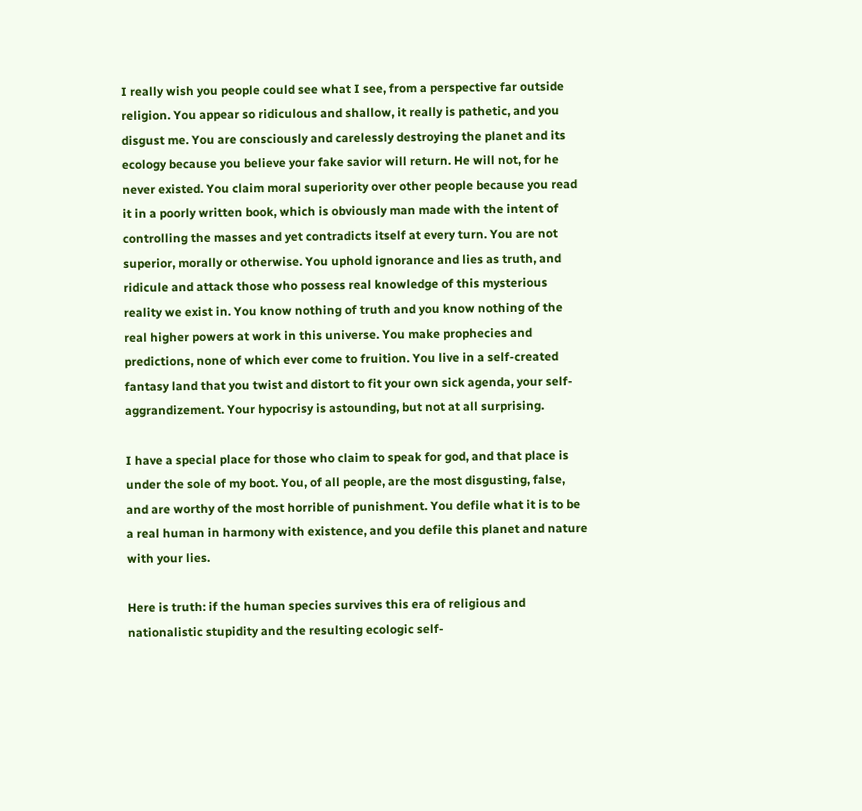I really wish you people could see what I see, from a perspective far outside religion. You appear so ridiculous and shallow, it really is pathetic, and you disgust me. You are consciously and carelessly destroying the planet and its ecology because you believe your fake savior will return. He will not, for he never existed. You claim moral superiority over other people because you read it in a poorly written book, which is obviously man made with the intent of controlling the masses and yet contradicts itself at every turn. You are not superior, morally or otherwise. You uphold ignorance and lies as truth, and ridicule and attack those who possess real knowledge of this mysterious reality we exist in. You know nothing of truth and you know nothing of the real higher powers at work in this universe. You make prophecies and predictions, none of which ever come to fruition. You live in a self-created fantasy land that you twist and distort to fit your own sick agenda, your self-aggrandizement. Your hypocrisy is astounding, but not at all surprising.

I have a special place for those who claim to speak for god, and that place is under the sole of my boot. You, of all people, are the most disgusting, false, and are worthy of the most horrible of punishment. You defile what it is to be a real human in harmony with existence, and you defile this planet and nature with your lies.

Here is truth: if the human species survives this era of religious and nationalistic stupidity and the resulting ecologic self-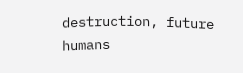destruction, future humans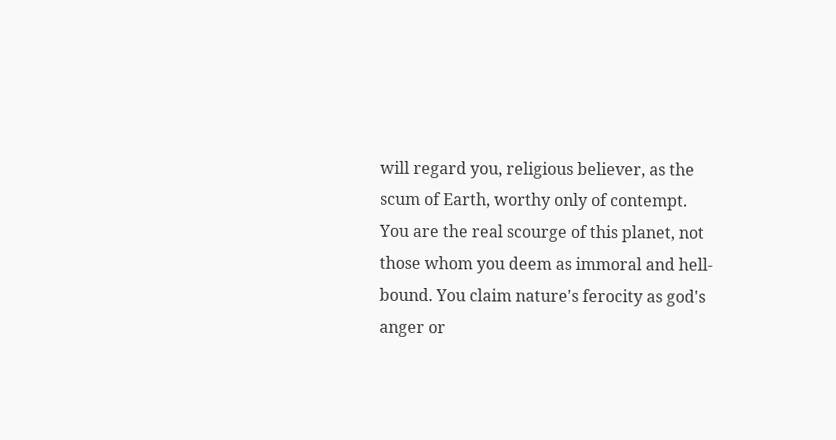will regard you, religious believer, as the scum of Earth, worthy only of contempt. You are the real scourge of this planet, not those whom you deem as immoral and hell-bound. You claim nature's ferocity as god's anger or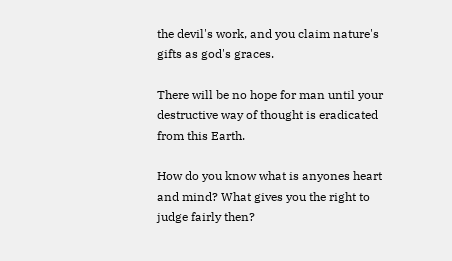the devil's work, and you claim nature's gifts as god's graces.

There will be no hope for man until your destructive way of thought is eradicated from this Earth.

How do you know what is anyones heart and mind? What gives you the right to judge fairly then?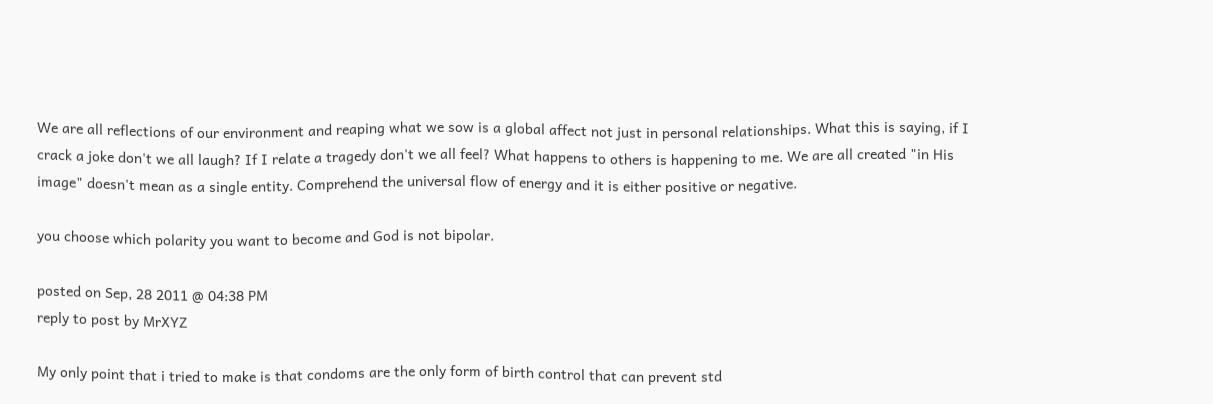We are all reflections of our environment and reaping what we sow is a global affect not just in personal relationships. What this is saying, if I crack a joke don't we all laugh? If I relate a tragedy don't we all feel? What happens to others is happening to me. We are all created "in His image" doesn't mean as a single entity. Comprehend the universal flow of energy and it is either positive or negative.

you choose which polarity you want to become and God is not bipolar.

posted on Sep, 28 2011 @ 04:38 PM
reply to post by MrXYZ

My only point that i tried to make is that condoms are the only form of birth control that can prevent std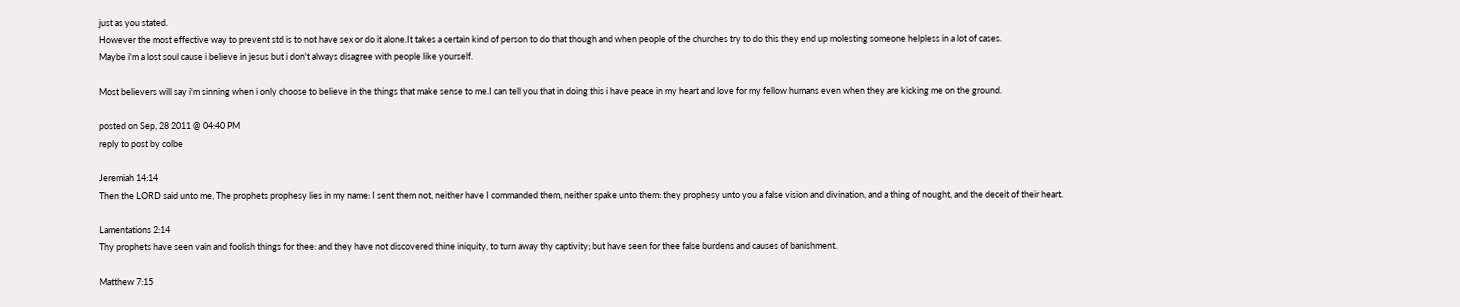just as you stated.
However the most effective way to prevent std is to not have sex or do it alone.It takes a certain kind of person to do that though and when people of the churches try to do this they end up molesting someone helpless in a lot of cases.
Maybe i'm a lost soul cause i believe in jesus but i don't always disagree with people like yourself.

Most believers will say i'm sinning when i only choose to believe in the things that make sense to me.I can tell you that in doing this i have peace in my heart and love for my fellow humans even when they are kicking me on the ground.

posted on Sep, 28 2011 @ 04:40 PM
reply to post by colbe

Jeremiah 14:14
Then the LORD said unto me, The prophets prophesy lies in my name: I sent them not, neither have I commanded them, neither spake unto them: they prophesy unto you a false vision and divination, and a thing of nought, and the deceit of their heart.

Lamentations 2:14
Thy prophets have seen vain and foolish things for thee: and they have not discovered thine iniquity, to turn away thy captivity; but have seen for thee false burdens and causes of banishment.

Matthew 7:15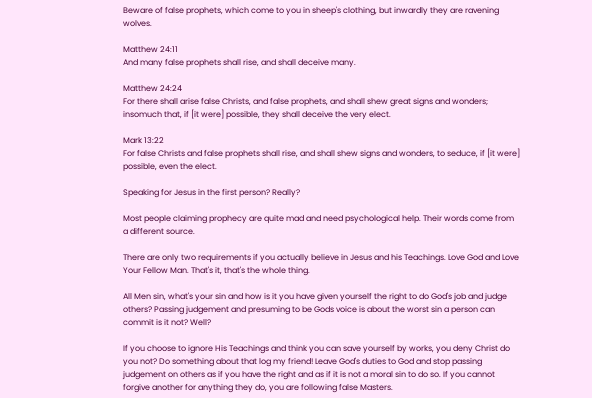Beware of false prophets, which come to you in sheep's clothing, but inwardly they are ravening wolves.

Matthew 24:11
And many false prophets shall rise, and shall deceive many.

Matthew 24:24
For there shall arise false Christs, and false prophets, and shall shew great signs and wonders; insomuch that, if [it were] possible, they shall deceive the very elect.

Mark 13:22
For false Christs and false prophets shall rise, and shall shew signs and wonders, to seduce, if [it were] possible, even the elect.

Speaking for Jesus in the first person? Really?

Most people claiming prophecy are quite mad and need psychological help. Their words come from a different source.

There are only two requirements if you actually believe in Jesus and his Teachings. Love God and Love Your Fellow Man. That's it, that's the whole thing.

All Men sin, what's your sin and how is it you have given yourself the right to do God's job and judge others? Passing judgement and presuming to be Gods voice is about the worst sin a person can commit is it not? Well?

If you choose to ignore His Teachings and think you can save yourself by works, you deny Christ do you not? Do something about that log my friend! Leave God's duties to God and stop passing judgement on others as if you have the right and as if it is not a moral sin to do so. If you cannot forgive another for anything they do, you are following false Masters.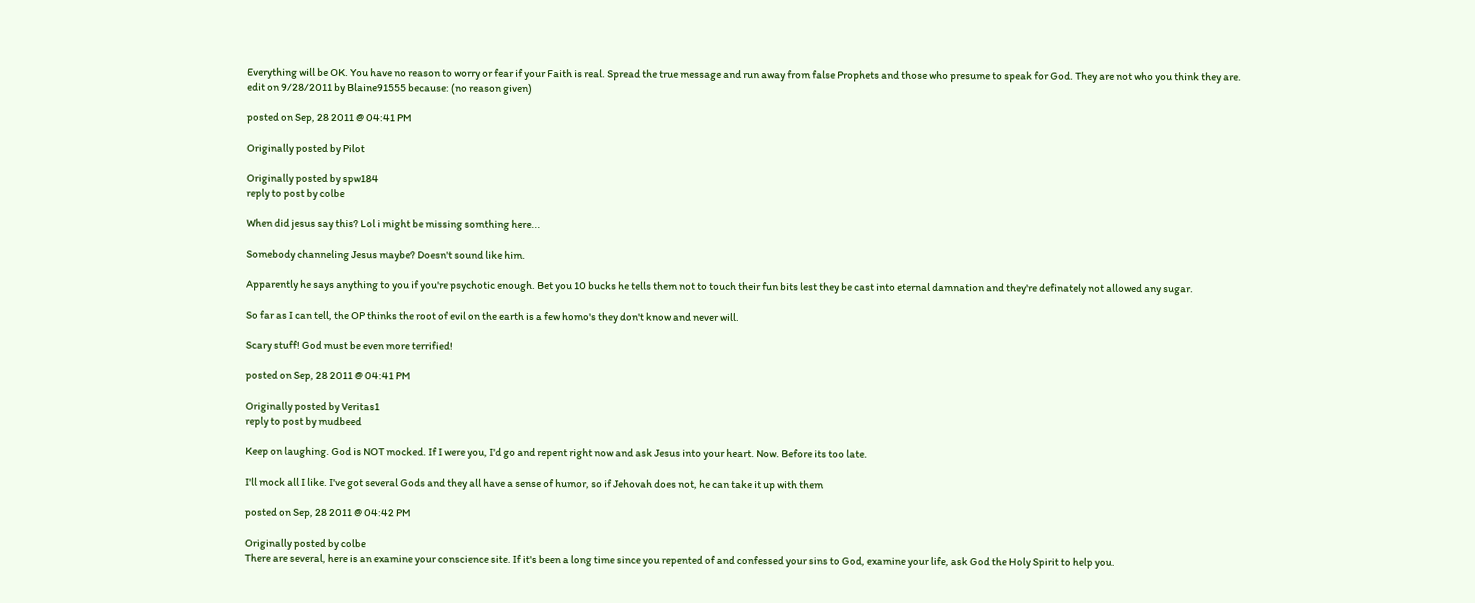Everything will be OK. You have no reason to worry or fear if your Faith is real. Spread the true message and run away from false Prophets and those who presume to speak for God. They are not who you think they are.
edit on 9/28/2011 by Blaine91555 because: (no reason given)

posted on Sep, 28 2011 @ 04:41 PM

Originally posted by Pilot

Originally posted by spw184
reply to post by colbe

When did jesus say this? Lol i might be missing somthing here...

Somebody channeling Jesus maybe? Doesn't sound like him.

Apparently he says anything to you if you're psychotic enough. Bet you 10 bucks he tells them not to touch their fun bits lest they be cast into eternal damnation and they're definately not allowed any sugar.

So far as I can tell, the OP thinks the root of evil on the earth is a few homo's they don't know and never will.

Scary stuff! God must be even more terrified!

posted on Sep, 28 2011 @ 04:41 PM

Originally posted by Veritas1
reply to post by mudbeed

Keep on laughing. God is NOT mocked. If I were you, I'd go and repent right now and ask Jesus into your heart. Now. Before its too late.

I'll mock all I like. I've got several Gods and they all have a sense of humor, so if Jehovah does not, he can take it up with them

posted on Sep, 28 2011 @ 04:42 PM

Originally posted by colbe
There are several, here is an examine your conscience site. If it's been a long time since you repented of and confessed your sins to God, examine your life, ask God the Holy Spirit to help you.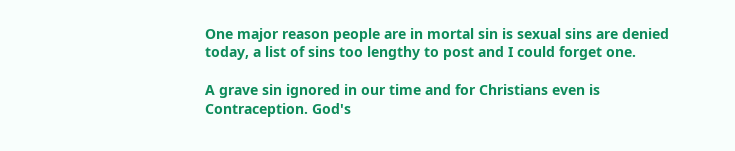One major reason people are in mortal sin is sexual sins are denied today, a list of sins too lengthy to post and I could forget one.

A grave sin ignored in our time and for Christians even is Contraception. God's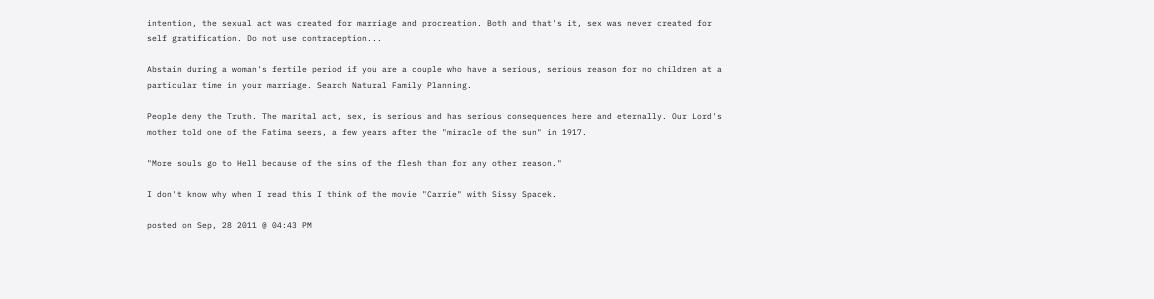intention, the sexual act was created for marriage and procreation. Both and that's it, sex was never created for self gratification. Do not use contraception...

Abstain during a woman's fertile period if you are a couple who have a serious, serious reason for no children at a particular time in your marriage. Search Natural Family Planning.

People deny the Truth. The marital act, sex, is serious and has serious consequences here and eternally. Our Lord's mother told one of the Fatima seers, a few years after the "miracle of the sun" in 1917.

"More souls go to Hell because of the sins of the flesh than for any other reason."

I don't know why when I read this I think of the movie "Carrie" with Sissy Spacek.

posted on Sep, 28 2011 @ 04:43 PM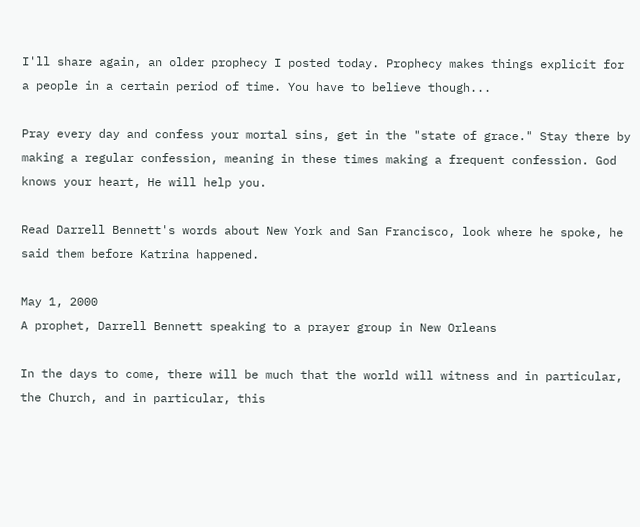I'll share again, an older prophecy I posted today. Prophecy makes things explicit for a people in a certain period of time. You have to believe though...

Pray every day and confess your mortal sins, get in the "state of grace." Stay there by making a regular confession, meaning in these times making a frequent confession. God knows your heart, He will help you.

Read Darrell Bennett's words about New York and San Francisco, look where he spoke, he said them before Katrina happened.

May 1, 2000
A prophet, Darrell Bennett speaking to a prayer group in New Orleans

In the days to come, there will be much that the world will witness and in particular, the Church, and in particular, this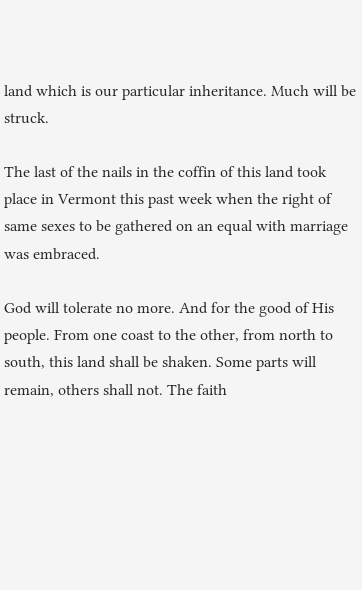land which is our particular inheritance. Much will be struck.

The last of the nails in the coffin of this land took place in Vermont this past week when the right of same sexes to be gathered on an equal with marriage was embraced.

God will tolerate no more. And for the good of His people. From one coast to the other, from north to south, this land shall be shaken. Some parts will remain, others shall not. The faith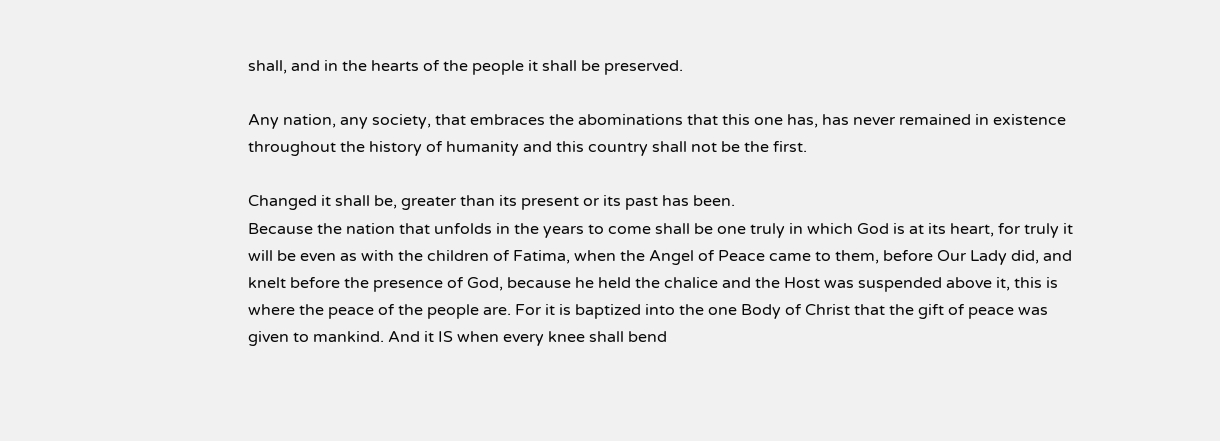shall, and in the hearts of the people it shall be preserved.

Any nation, any society, that embraces the abominations that this one has, has never remained in existence throughout the history of humanity and this country shall not be the first.

Changed it shall be, greater than its present or its past has been.
Because the nation that unfolds in the years to come shall be one truly in which God is at its heart, for truly it will be even as with the children of Fatima, when the Angel of Peace came to them, before Our Lady did, and knelt before the presence of God, because he held the chalice and the Host was suspended above it, this is where the peace of the people are. For it is baptized into the one Body of Christ that the gift of peace was given to mankind. And it IS when every knee shall bend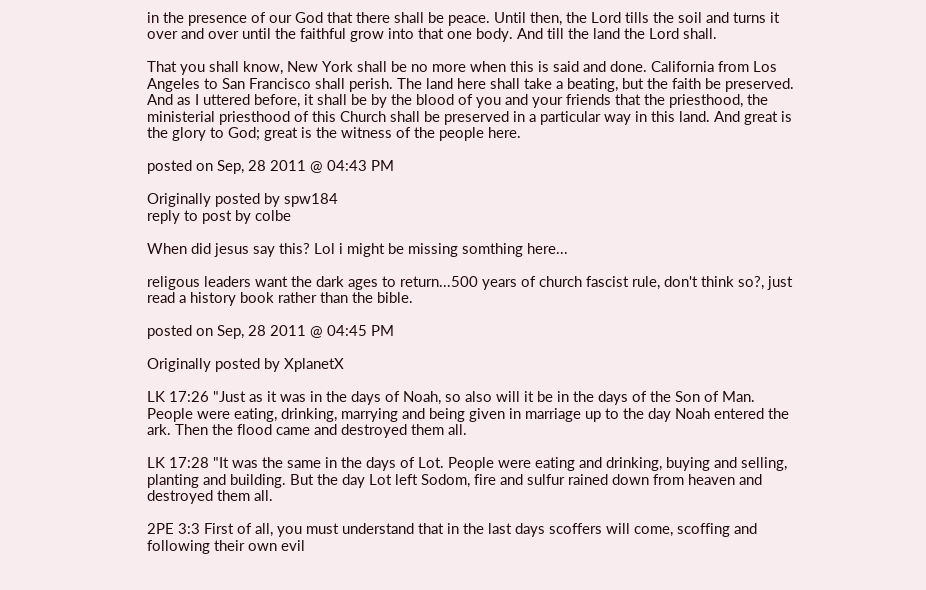in the presence of our God that there shall be peace. Until then, the Lord tills the soil and turns it over and over until the faithful grow into that one body. And till the land the Lord shall.

That you shall know, New York shall be no more when this is said and done. California from Los Angeles to San Francisco shall perish. The land here shall take a beating, but the faith be preserved. And as I uttered before, it shall be by the blood of you and your friends that the priesthood, the ministerial priesthood of this Church shall be preserved in a particular way in this land. And great is the glory to God; great is the witness of the people here.

posted on Sep, 28 2011 @ 04:43 PM

Originally posted by spw184
reply to post by colbe

When did jesus say this? Lol i might be missing somthing here...

religous leaders want the dark ages to return...500 years of church fascist rule, don't think so?, just read a history book rather than the bible.

posted on Sep, 28 2011 @ 04:45 PM

Originally posted by XplanetX

LK 17:26 "Just as it was in the days of Noah, so also will it be in the days of the Son of Man. People were eating, drinking, marrying and being given in marriage up to the day Noah entered the ark. Then the flood came and destroyed them all.

LK 17:28 "It was the same in the days of Lot. People were eating and drinking, buying and selling, planting and building. But the day Lot left Sodom, fire and sulfur rained down from heaven and destroyed them all.

2PE 3:3 First of all, you must understand that in the last days scoffers will come, scoffing and following their own evil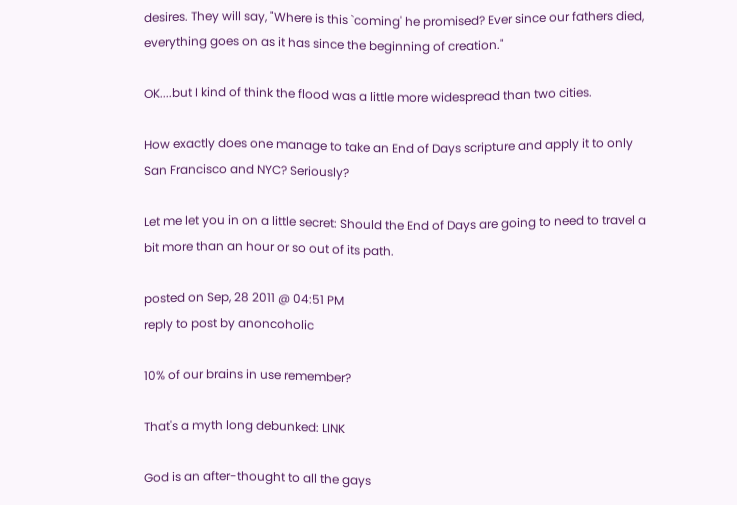desires. They will say, "Where is this `coming' he promised? Ever since our fathers died, everything goes on as it has since the beginning of creation."

OK....but I kind of think the flood was a little more widespread than two cities.

How exactly does one manage to take an End of Days scripture and apply it to only San Francisco and NYC? Seriously?

Let me let you in on a little secret: Should the End of Days are going to need to travel a bit more than an hour or so out of its path.

posted on Sep, 28 2011 @ 04:51 PM
reply to post by anoncoholic

10% of our brains in use remember?

That's a myth long debunked: LINK

God is an after-thought to all the gays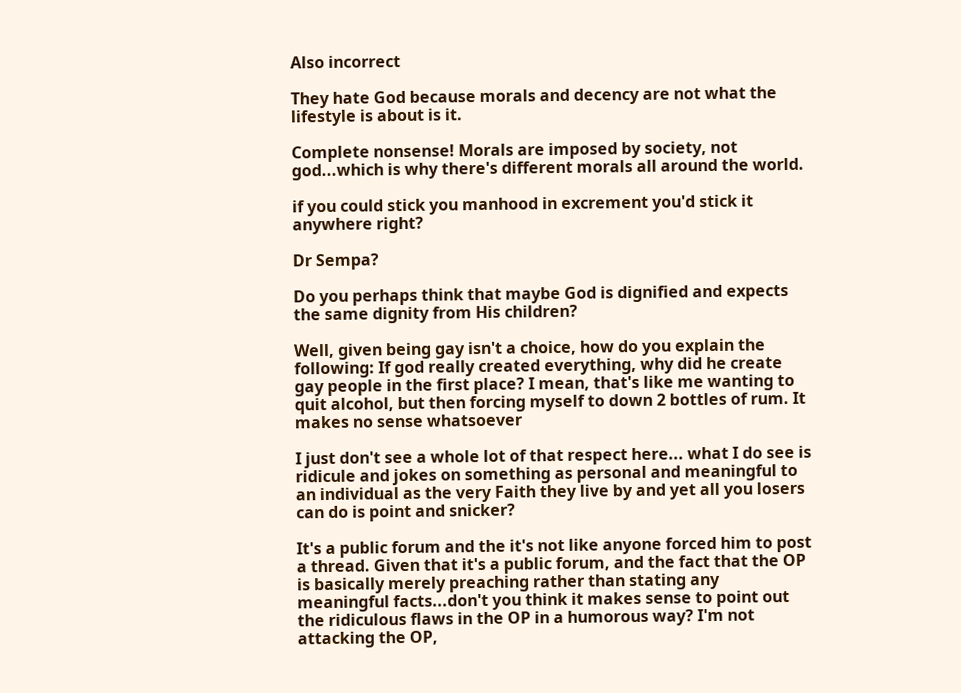Also incorrect

They hate God because morals and decency are not what the lifestyle is about is it.

Complete nonsense! Morals are imposed by society, not god...which is why there's different morals all around the world.

if you could stick you manhood in excrement you'd stick it anywhere right?

Dr Sempa?

Do you perhaps think that maybe God is dignified and expects the same dignity from His children?

Well, given being gay isn't a choice, how do you explain the following: If god really created everything, why did he create gay people in the first place? I mean, that's like me wanting to quit alcohol, but then forcing myself to down 2 bottles of rum. It makes no sense whatsoever

I just don't see a whole lot of that respect here... what I do see is ridicule and jokes on something as personal and meaningful to an individual as the very Faith they live by and yet all you losers can do is point and snicker?

It's a public forum and the it's not like anyone forced him to post a thread. Given that it's a public forum, and the fact that the OP is basically merely preaching rather than stating any meaningful facts...don't you think it makes sense to point out the ridiculous flaws in the OP in a humorous way? I'm not attacking the OP,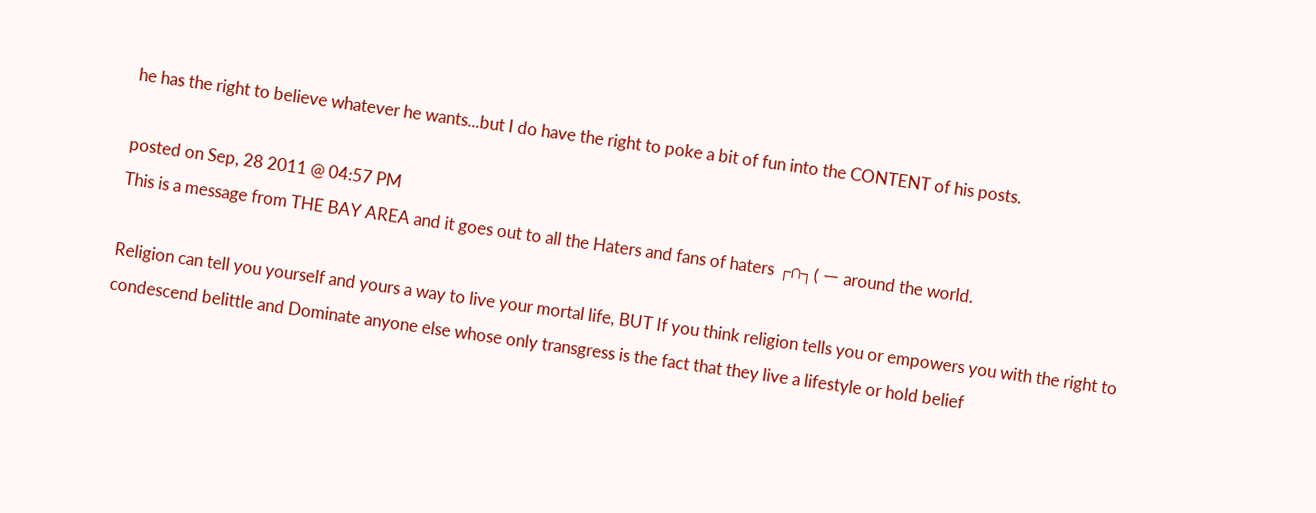he has the right to believe whatever he wants...but I do have the right to poke a bit of fun into the CONTENT of his posts.

posted on Sep, 28 2011 @ 04:57 PM
This is a message from THE BAY AREA and it goes out to all the Haters and fans of haters ┌∩┐( ー around the world.

Religion can tell you yourself and yours a way to live your mortal life, BUT If you think religion tells you or empowers you with the right to condescend belittle and Dominate anyone else whose only transgress is the fact that they live a lifestyle or hold belief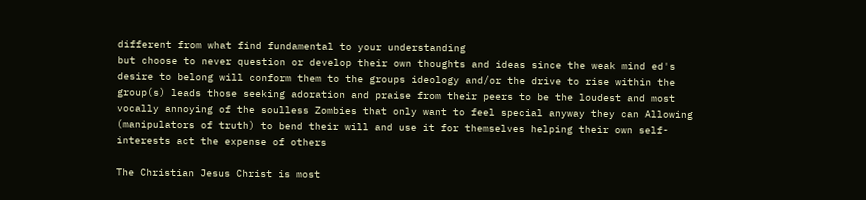different from what find fundamental to your understanding
but choose to never question or develop their own thoughts and ideas since the weak mind ed's desire to belong will conform them to the groups ideology and/or the drive to rise within the group(s) leads those seeking adoration and praise from their peers to be the loudest and most vocally annoying of the soulless Zombies that only want to feel special anyway they can Allowing (manipulators of truth) to bend their will and use it for themselves helping their own self-interests act the expense of others

The Christian Jesus Christ is most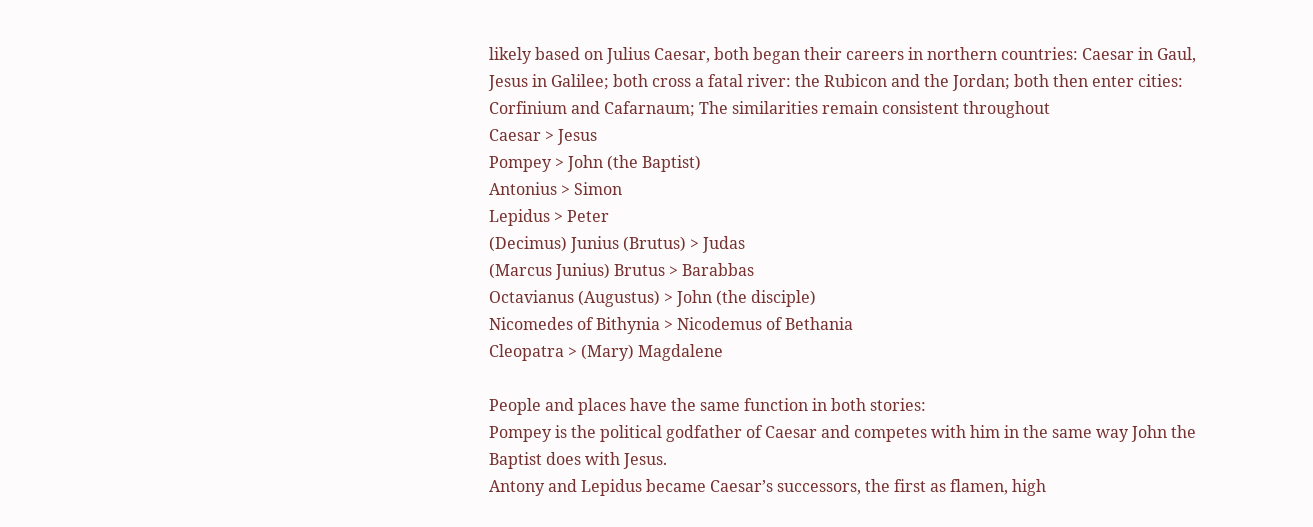likely based on Julius Caesar, both began their careers in northern countries: Caesar in Gaul, Jesus in Galilee; both cross a fatal river: the Rubicon and the Jordan; both then enter cities: Corfinium and Cafarnaum; The similarities remain consistent throughout
Caesar > Jesus
Pompey > John (the Baptist)
Antonius > Simon
Lepidus > Peter
(Decimus) Junius (Brutus) > Judas
(Marcus Junius) Brutus > Barabbas
Octavianus (Augustus) > John (the disciple)
Nicomedes of Bithynia > Nicodemus of Bethania
Cleopatra > (Mary) Magdalene

People and places have the same function in both stories:
Pompey is the political godfather of Caesar and competes with him in the same way John the Baptist does with Jesus.
Antony and Lepidus became Caesar’s successors, the first as flamen, high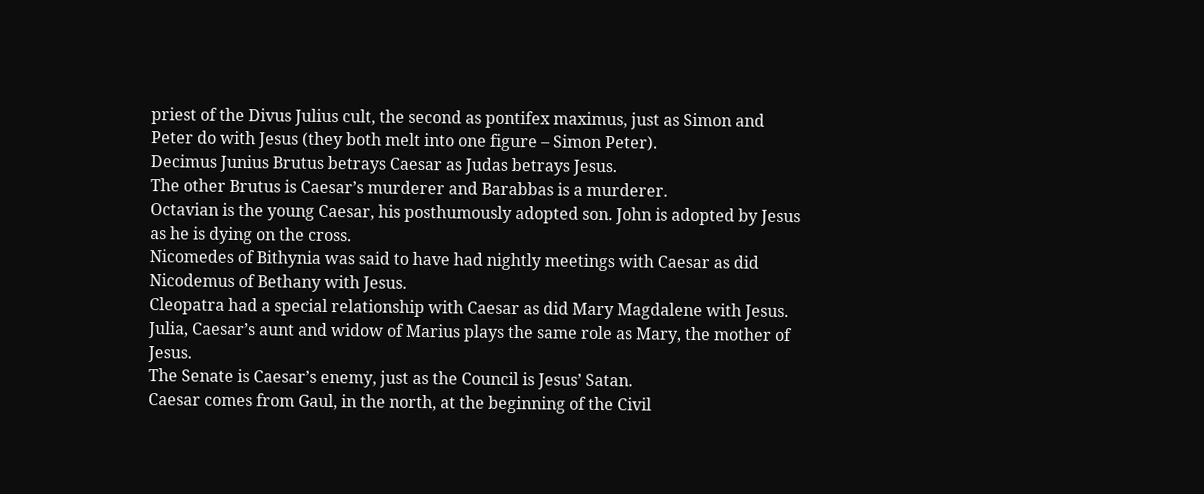priest of the Divus Julius cult, the second as pontifex maximus, just as Simon and Peter do with Jesus (they both melt into one figure – Simon Peter).
Decimus Junius Brutus betrays Caesar as Judas betrays Jesus.
The other Brutus is Caesar’s murderer and Barabbas is a murderer.
Octavian is the young Caesar, his posthumously adopted son. John is adopted by Jesus as he is dying on the cross.
Nicomedes of Bithynia was said to have had nightly meetings with Caesar as did Nicodemus of Bethany with Jesus.
Cleopatra had a special relationship with Caesar as did Mary Magdalene with Jesus.
Julia, Caesar’s aunt and widow of Marius plays the same role as Mary, the mother of Jesus.
The Senate is Caesar’s enemy, just as the Council is Jesus’ Satan.
Caesar comes from Gaul, in the north, at the beginning of the Civil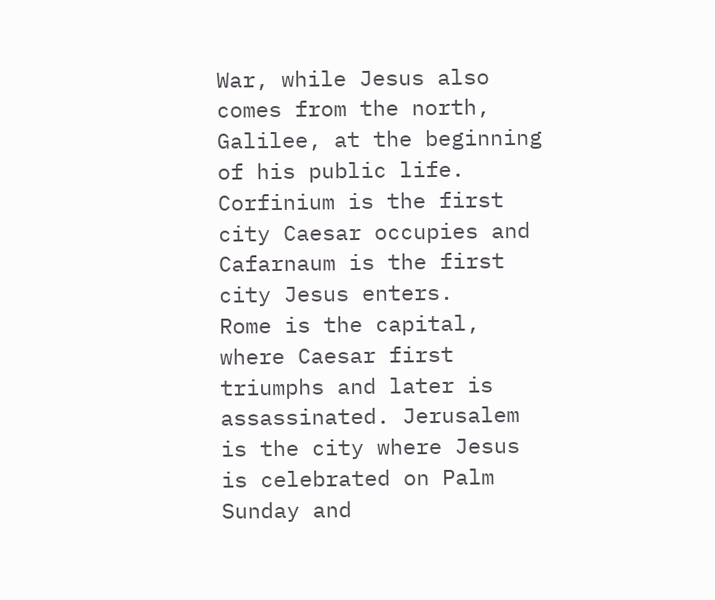War, while Jesus also comes from the north, Galilee, at the beginning of his public life.
Corfinium is the first city Caesar occupies and Cafarnaum is the first city Jesus enters.
Rome is the capital, where Caesar first triumphs and later is assassinated. Jerusalem is the city where Jesus is celebrated on Palm Sunday and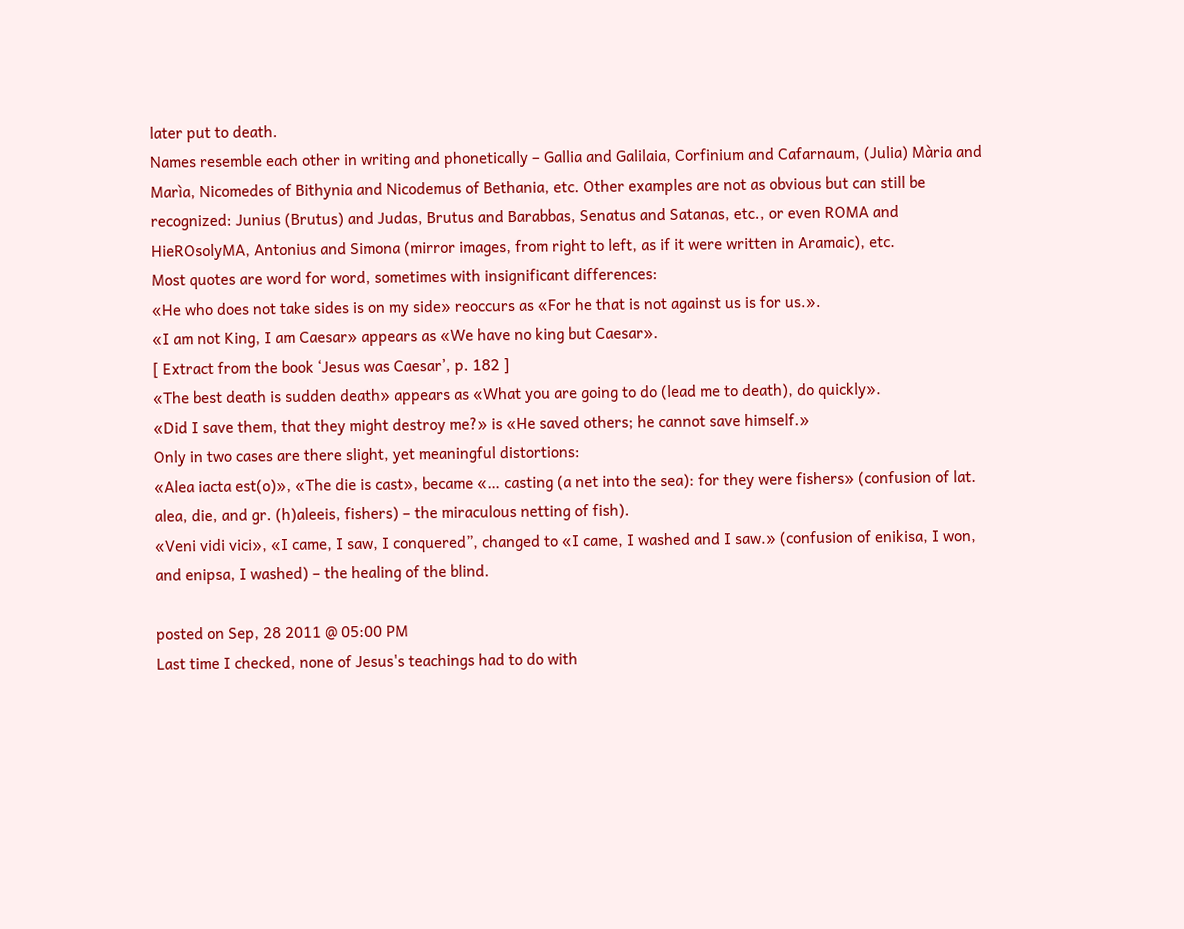later put to death.
Names resemble each other in writing and phonetically – Gallia and Galilaia, Corfinium and Cafarnaum, (Julia) Mària and Marìa, Nicomedes of Bithynia and Nicodemus of Bethania, etc. Other examples are not as obvious but can still be recognized: Junius (Brutus) and Judas, Brutus and Barabbas, Senatus and Satanas, etc., or even ROMA and HieROsolyMA, Antonius and Simona (mirror images, from right to left, as if it were written in Aramaic), etc.
Most quotes are word for word, sometimes with insignificant differences:
«He who does not take sides is on my side» reoccurs as «For he that is not against us is for us.».
«I am not King, I am Caesar» appears as «We have no king but Caesar».
[ Extract from the book ‘Jesus was Caesar’, p. 182 ]
«The best death is sudden death» appears as «What you are going to do (lead me to death), do quickly».
«Did I save them, that they might destroy me?» is «He saved others; he cannot save himself.»
Only in two cases are there slight, yet meaningful distortions:
«Alea iacta est(o)», «The die is cast», became «… casting (a net into the sea): for they were fishers» (confusion of lat. alea, die, and gr. (h)aleeis, fishers) – the miraculous netting of fish).
«Veni vidi vici», «I came, I saw, I conquered”, changed to «I came, I washed and I saw.» (confusion of enikisa, I won, and enipsa, I washed) – the healing of the blind.

posted on Sep, 28 2011 @ 05:00 PM
Last time I checked, none of Jesus's teachings had to do with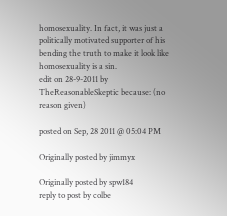homosexuality. In fact, it was just a politically motivated supporter of his bending the truth to make it look like homosexuality is a sin.
edit on 28-9-2011 by TheReasonableSkeptic because: (no reason given)

posted on Sep, 28 2011 @ 05:04 PM

Originally posted by jimmyx

Originally posted by spw184
reply to post by colbe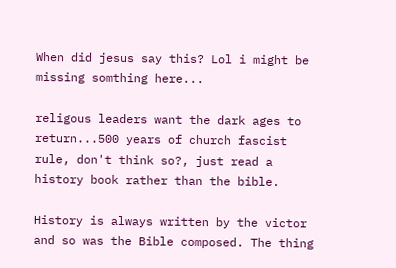When did jesus say this? Lol i might be missing somthing here...

religous leaders want the dark ages to return...500 years of church fascist rule, don't think so?, just read a history book rather than the bible.

History is always written by the victor and so was the Bible composed. The thing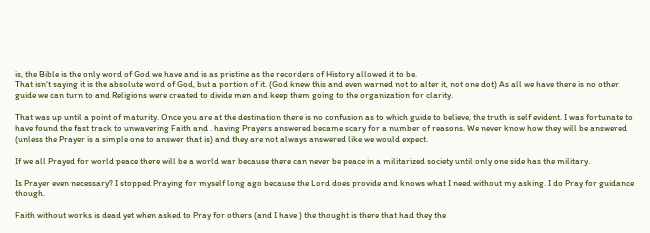is, the Bible is the only word of God we have and is as pristine as the recorders of History allowed it to be.
That isn't saying it is the absolute word of God, but a portion of it. (God knew this and even warned not to alter it, not one dot) As all we have there is no other guide we can turn to and Religions were created to divide men and keep them going to the organization for clarity.

That was up until a point of maturity. Once you are at the destination there is no confusion as to which guide to believe, the truth is self evident. I was fortunate to have found the fast track to unwavering Faith and . having Prayers answered became scary for a number of reasons. We never know how they will be answered (unless the Prayer is a simple one to answer that is) and they are not always answered like we would expect.

If we all Prayed for world peace there will be a world war because there can never be peace in a militarized society until only one side has the military.

Is Prayer even necessary? I stopped Praying for myself long ago because the Lord does provide and knows what I need without my asking. I do Pray for guidance though.

Faith without works is dead yet when asked to Pray for others (and I have ) the thought is there that had they the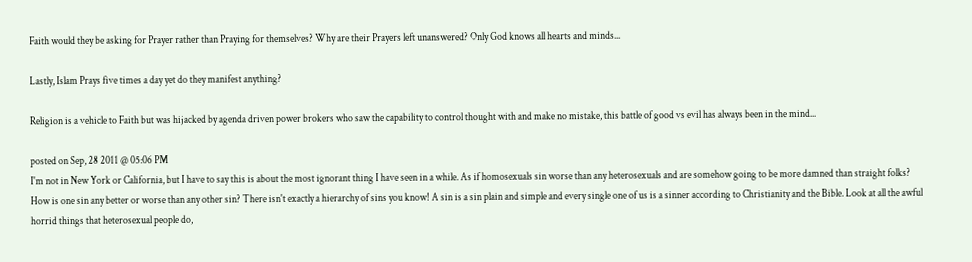Faith would they be asking for Prayer rather than Praying for themselves? Why are their Prayers left unanswered? Only God knows all hearts and minds...

Lastly, Islam Prays five times a day yet do they manifest anything?

Religion is a vehicle to Faith but was hijacked by agenda driven power brokers who saw the capability to control thought with and make no mistake, this battle of good vs evil has always been in the mind...

posted on Sep, 28 2011 @ 05:06 PM
I'm not in New York or California, but I have to say this is about the most ignorant thing I have seen in a while. As if homosexuals sin worse than any heterosexuals and are somehow going to be more damned than straight folks? How is one sin any better or worse than any other sin? There isn't exactly a hierarchy of sins you know! A sin is a sin plain and simple and every single one of us is a sinner according to Christianity and the Bible. Look at all the awful horrid things that heterosexual people do,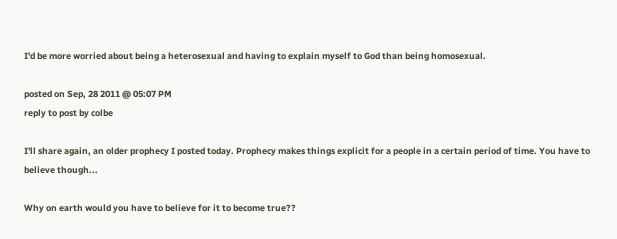I'd be more worried about being a heterosexual and having to explain myself to God than being homosexual.

posted on Sep, 28 2011 @ 05:07 PM
reply to post by colbe

I'll share again, an older prophecy I posted today. Prophecy makes things explicit for a people in a certain period of time. You have to believe though...

Why on earth would you have to believe for it to become true??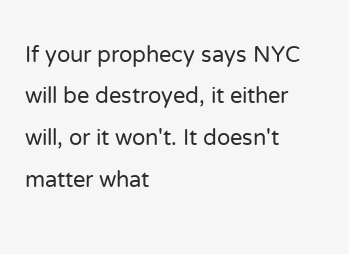If your prophecy says NYC will be destroyed, it either will, or it won't. It doesn't matter what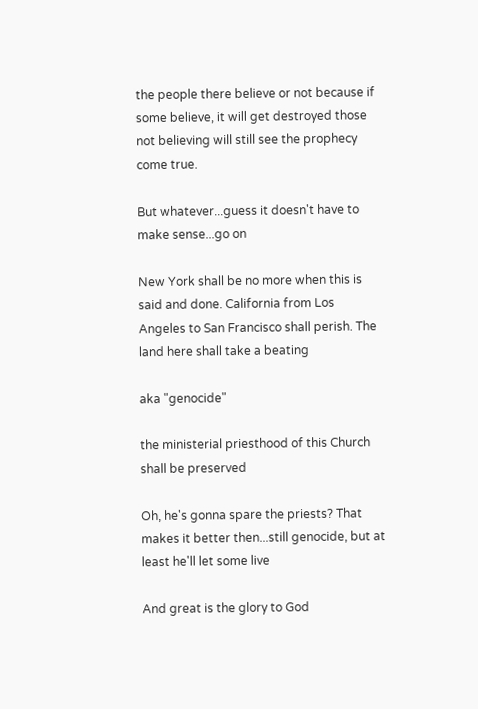the people there believe or not because if some believe, it will get destroyed those not believing will still see the prophecy come true.

But whatever...guess it doesn't have to make sense...go on

New York shall be no more when this is said and done. California from Los Angeles to San Francisco shall perish. The land here shall take a beating

aka "genocide"

the ministerial priesthood of this Church shall be preserved

Oh, he's gonna spare the priests? That makes it better then...still genocide, but at least he'll let some live

And great is the glory to God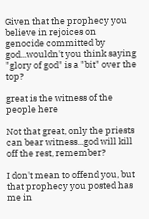Given that the prophecy you believe in rejoices on genocide committed by god...wouldn't you think saying "glory of god" is a "bit" over the top?

great is the witness of the people here

Not that great, only the priests can bear witness...god will kill off the rest, remember?

I don't mean to offend you, but that prophecy you posted has me in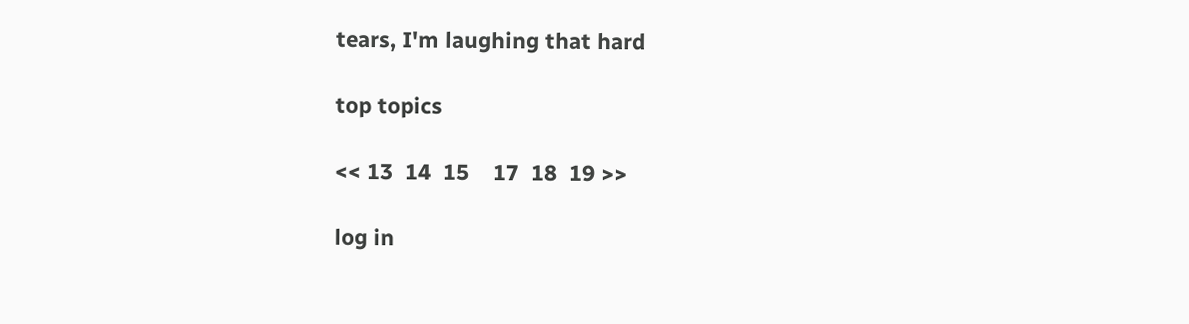tears, I'm laughing that hard

top topics

<< 13  14  15    17  18  19 >>

log in